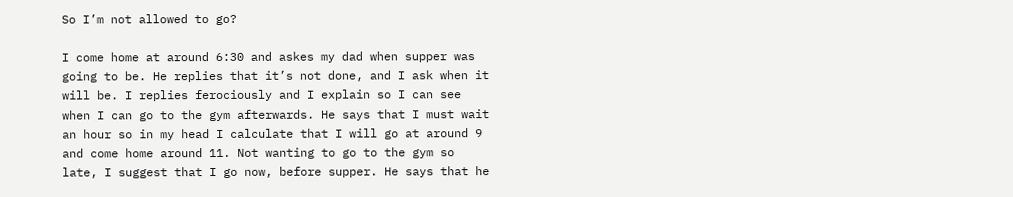So I’m not allowed to go?

I come home at around 6:30 and askes my dad when supper was going to be. He replies that it’s not done, and I ask when it will be. I replies ferociously and I explain so I can see when I can go to the gym afterwards. He says that I must wait an hour so in my head I calculate that I will go at around 9 and come home around 11. Not wanting to go to the gym so late, I suggest that I go now, before supper. He says that he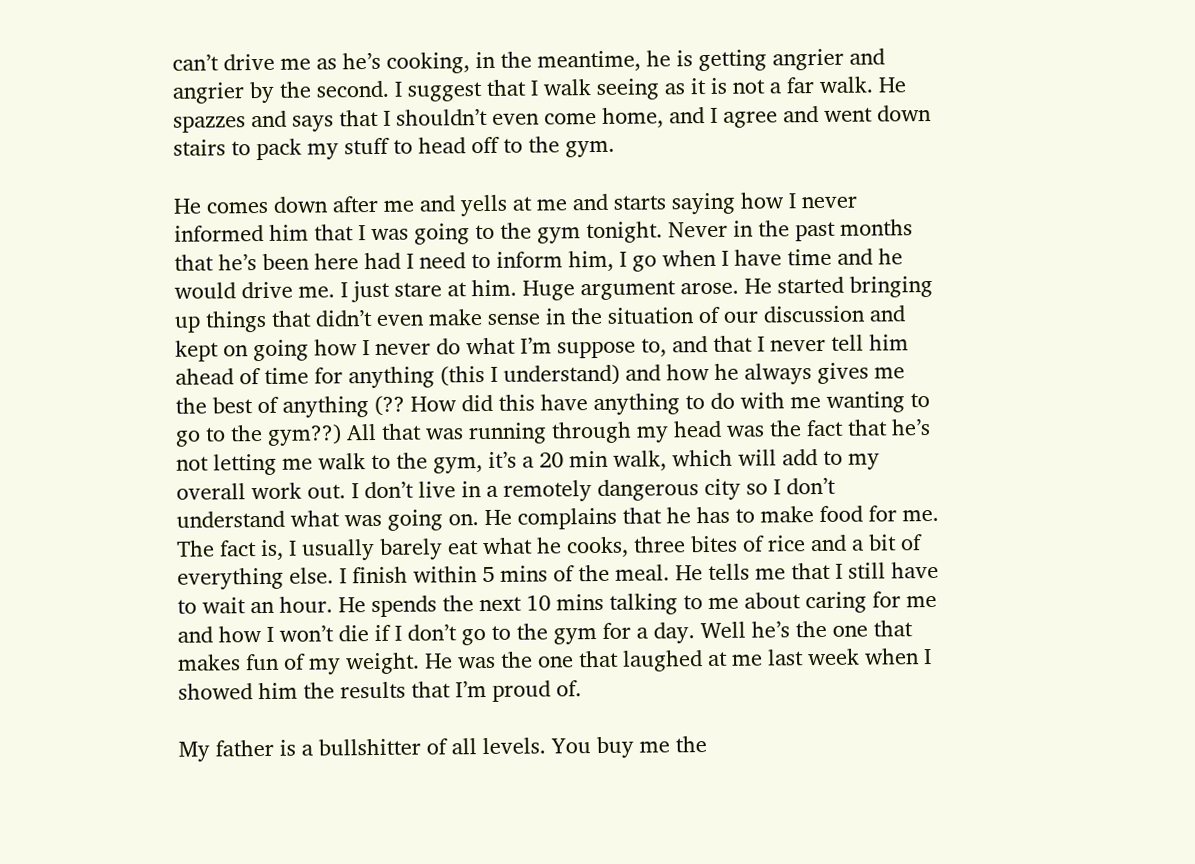can’t drive me as he’s cooking, in the meantime, he is getting angrier and angrier by the second. I suggest that I walk seeing as it is not a far walk. He spazzes and says that I shouldn’t even come home, and I agree and went down stairs to pack my stuff to head off to the gym.

He comes down after me and yells at me and starts saying how I never informed him that I was going to the gym tonight. Never in the past months that he’s been here had I need to inform him, I go when I have time and he would drive me. I just stare at him. Huge argument arose. He started bringing up things that didn’t even make sense in the situation of our discussion and kept on going how I never do what I’m suppose to, and that I never tell him ahead of time for anything (this I understand) and how he always gives me the best of anything (?? How did this have anything to do with me wanting to go to the gym??) All that was running through my head was the fact that he’s not letting me walk to the gym, it’s a 20 min walk, which will add to my overall work out. I don’t live in a remotely dangerous city so I don’t understand what was going on. He complains that he has to make food for me. The fact is, I usually barely eat what he cooks, three bites of rice and a bit of everything else. I finish within 5 mins of the meal. He tells me that I still have to wait an hour. He spends the next 10 mins talking to me about caring for me and how I won’t die if I don’t go to the gym for a day. Well he’s the one that makes fun of my weight. He was the one that laughed at me last week when I showed him the results that I’m proud of.

My father is a bullshitter of all levels. You buy me the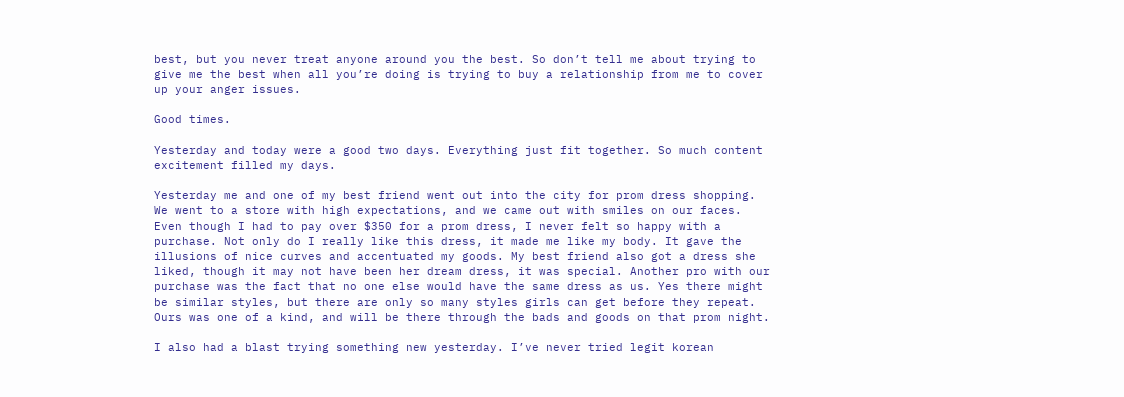best, but you never treat anyone around you the best. So don’t tell me about trying to give me the best when all you’re doing is trying to buy a relationship from me to cover up your anger issues.

Good times.

Yesterday and today were a good two days. Everything just fit together. So much content excitement filled my days.

Yesterday me and one of my best friend went out into the city for prom dress shopping. We went to a store with high expectations, and we came out with smiles on our faces. Even though I had to pay over $350 for a prom dress, I never felt so happy with a purchase. Not only do I really like this dress, it made me like my body. It gave the illusions of nice curves and accentuated my goods. My best friend also got a dress she liked, though it may not have been her dream dress, it was special. Another pro with our purchase was the fact that no one else would have the same dress as us. Yes there might be similar styles, but there are only so many styles girls can get before they repeat. Ours was one of a kind, and will be there through the bads and goods on that prom night.

I also had a blast trying something new yesterday. I’ve never tried legit korean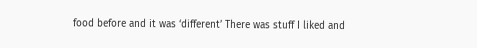food before and it was ‘different’ There was stuff I liked and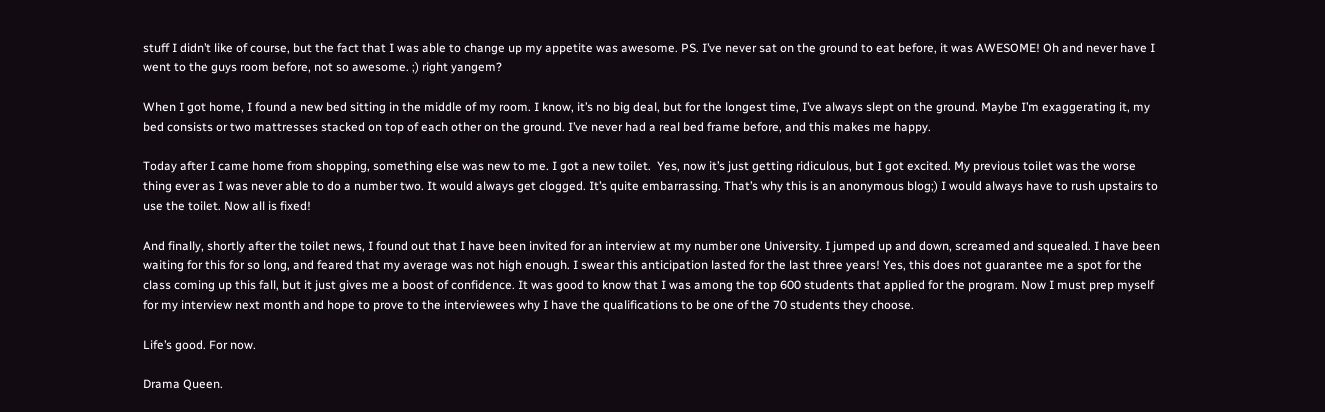stuff I didn’t like of course, but the fact that I was able to change up my appetite was awesome. PS. I’ve never sat on the ground to eat before, it was AWESOME! Oh and never have I went to the guys room before, not so awesome. ;) right yangem?

When I got home, I found a new bed sitting in the middle of my room. I know, it’s no big deal, but for the longest time, I’ve always slept on the ground. Maybe I’m exaggerating it, my bed consists or two mattresses stacked on top of each other on the ground. I’ve never had a real bed frame before, and this makes me happy.

Today after I came home from shopping, something else was new to me. I got a new toilet.  Yes, now it’s just getting ridiculous, but I got excited. My previous toilet was the worse thing ever as I was never able to do a number two. It would always get clogged. It’s quite embarrassing. That’s why this is an anonymous blog;) I would always have to rush upstairs to use the toilet. Now all is fixed!

And finally, shortly after the toilet news, I found out that I have been invited for an interview at my number one University. I jumped up and down, screamed and squealed. I have been waiting for this for so long, and feared that my average was not high enough. I swear this anticipation lasted for the last three years! Yes, this does not guarantee me a spot for the class coming up this fall, but it just gives me a boost of confidence. It was good to know that I was among the top 600 students that applied for the program. Now I must prep myself for my interview next month and hope to prove to the interviewees why I have the qualifications to be one of the 70 students they choose.

Life’s good. For now.

Drama Queen.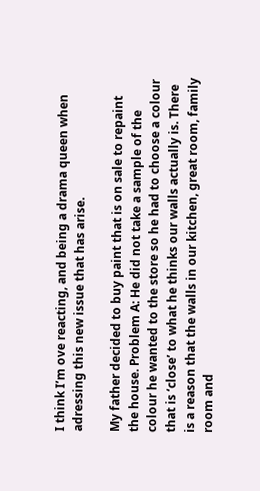I think I’m ove reacting, and being a drama queen when adressing this new issue that has arise.

My father decided to buy paint that is on sale to repaint the house. Problem A: He did not take a sample of the colour he wanted to the store so he had to choose a colour that is ‘close’ to what he thinks our walls actually is. There is a reason that the walls in our kitchen, great room, family room and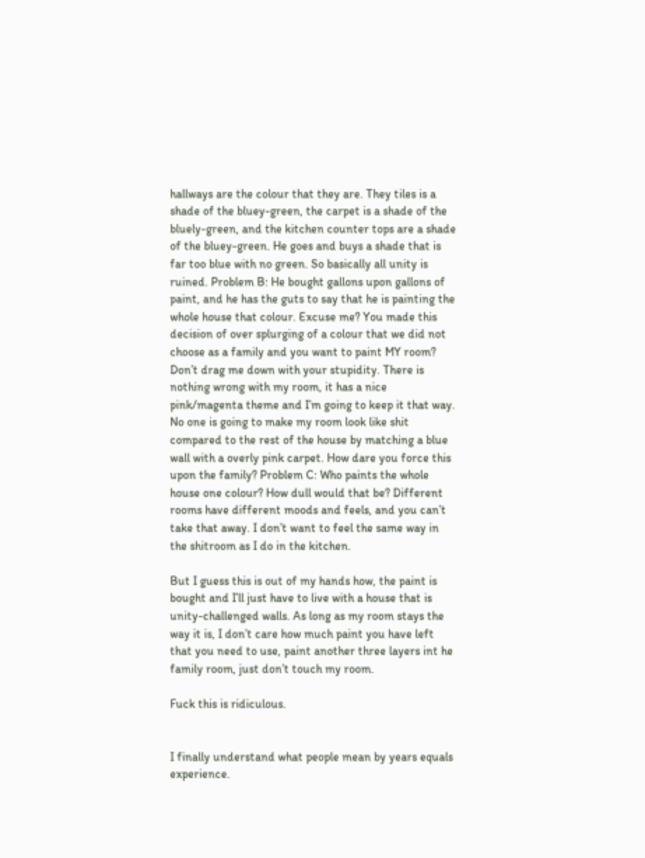hallways are the colour that they are. They tiles is a shade of the bluey-green, the carpet is a shade of the bluely-green, and the kitchen counter tops are a shade of the bluey-green. He goes and buys a shade that is far too blue with no green. So basically all unity is ruined. Problem B: He bought gallons upon gallons of paint, and he has the guts to say that he is painting the whole house that colour. Excuse me? You made this decision of over splurging of a colour that we did not choose as a family and you want to paint MY room? Don’t drag me down with your stupidity. There is nothing wrong with my room, it has a nice pink/magenta theme and I’m going to keep it that way. No one is going to make my room look like shit compared to the rest of the house by matching a blue wall with a overly pink carpet. How dare you force this upon the family? Problem C: Who paints the whole house one colour? How dull would that be? Different rooms have different moods and feels, and you can’t take that away. I don’t want to feel the same way in the shitroom as I do in the kitchen.

But I guess this is out of my hands how, the paint is bought and I’ll just have to live with a house that is unity-challenged walls. As long as my room stays the way it is, I don’t care how much paint you have left that you need to use, paint another three layers int he family room, just don’t touch my room.

Fuck this is ridiculous.


I finally understand what people mean by years equals experience.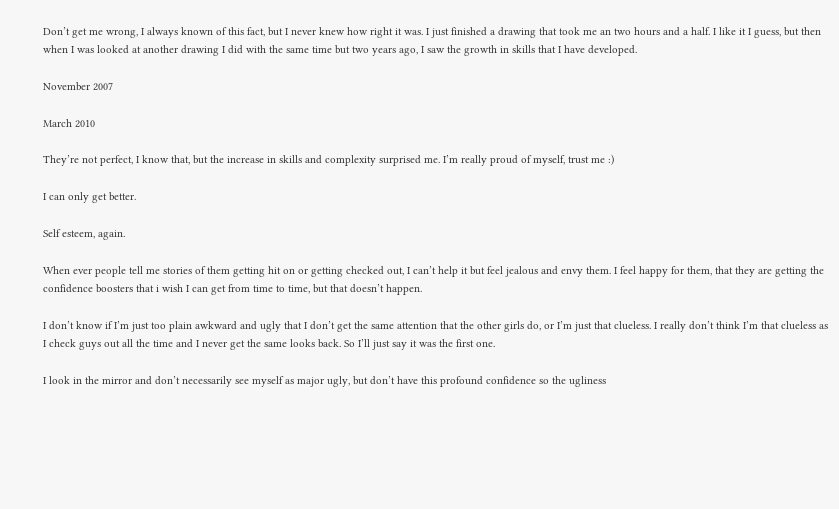Don’t get me wrong, I always known of this fact, but I never knew how right it was. I just finished a drawing that took me an two hours and a half. I like it I guess, but then when I was looked at another drawing I did with the same time but two years ago, I saw the growth in skills that I have developed.

November 2007

March 2010

They’re not perfect, I know that, but the increase in skills and complexity surprised me. I’m really proud of myself, trust me :)

I can only get better.

Self esteem, again.

When ever people tell me stories of them getting hit on or getting checked out, I can’t help it but feel jealous and envy them. I feel happy for them, that they are getting the confidence boosters that i wish I can get from time to time, but that doesn’t happen.

I don’t know if I’m just too plain awkward and ugly that I don’t get the same attention that the other girls do, or I’m just that clueless. I really don’t think I’m that clueless as I check guys out all the time and I never get the same looks back. So I’ll just say it was the first one.

I look in the mirror and don’t necessarily see myself as major ugly, but don’t have this profound confidence so the ugliness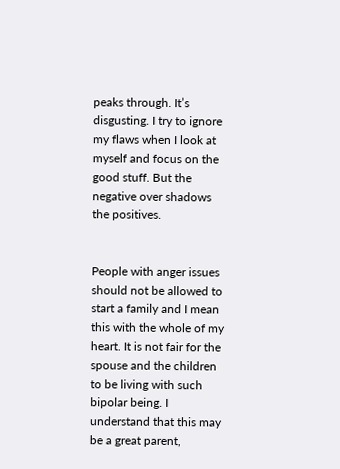peaks through. It’s disgusting. I try to ignore my flaws when I look at myself and focus on the good stuff. But the negative over shadows the positives.


People with anger issues should not be allowed to start a family and I mean this with the whole of my heart. It is not fair for the spouse and the children to be living with such bipolar being. I understand that this may be a great parent,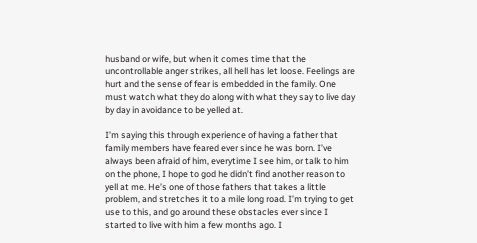husband or wife, but when it comes time that the uncontrollable anger strikes, all hell has let loose. Feelings are hurt and the sense of fear is embedded in the family. One must watch what they do along with what they say to live day by day in avoidance to be yelled at.

I’m saying this through experience of having a father that family members have feared ever since he was born. I’ve always been afraid of him, everytime I see him, or talk to him on the phone, I hope to god he didn’t find another reason to yell at me. He’s one of those fathers that takes a little problem, and stretches it to a mile long road. I’m trying to get use to this, and go around these obstacles ever since I started to live with him a few months ago. I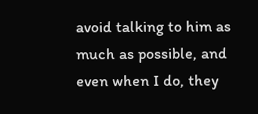avoid talking to him as much as possible, and even when I do, they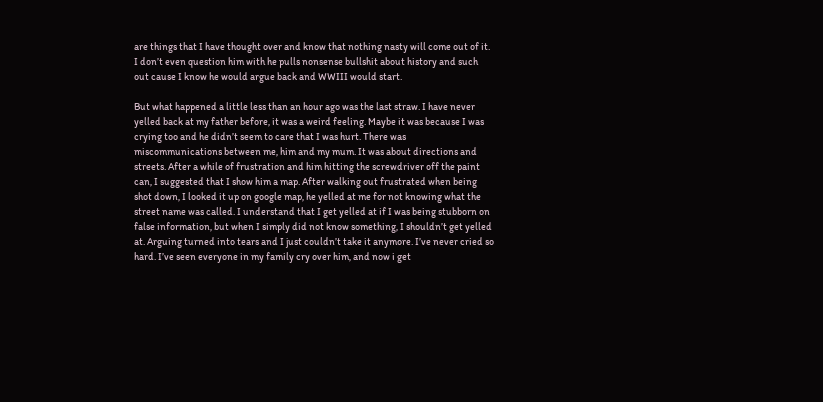are things that I have thought over and know that nothing nasty will come out of it. I don’t even question him with he pulls nonsense bullshit about history and such out cause I know he would argue back and WWIII would start.

But what happened a little less than an hour ago was the last straw. I have never yelled back at my father before, it was a weird feeling. Maybe it was because I was crying too and he didn’t seem to care that I was hurt. There was miscommunications between me, him and my mum. It was about directions and streets. After a while of frustration and him hitting the screwdriver off the paint can, I suggested that I show him a map. After walking out frustrated when being shot down, I looked it up on google map, he yelled at me for not knowing what the street name was called. I understand that I get yelled at if I was being stubborn on false information, but when I simply did not know something, I shouldn’t get yelled at. Arguing turned into tears and I just couldn’t take it anymore. I’ve never cried so hard. I’ve seen everyone in my family cry over him, and now i get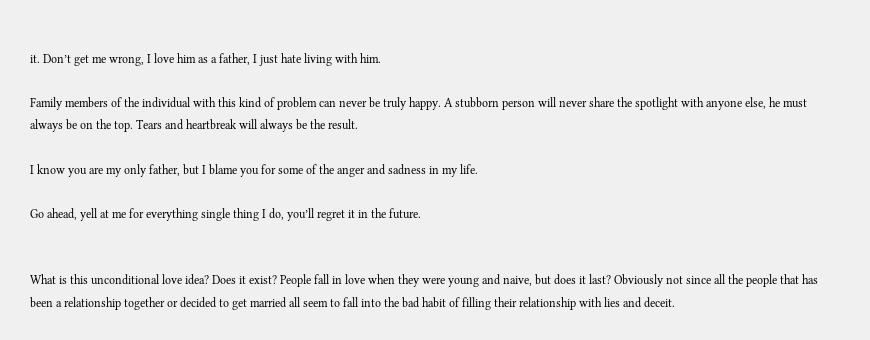it. Don’t get me wrong, I love him as a father, I just hate living with him.

Family members of the individual with this kind of problem can never be truly happy. A stubborn person will never share the spotlight with anyone else, he must always be on the top. Tears and heartbreak will always be the result.

I know you are my only father, but I blame you for some of the anger and sadness in my life.

Go ahead, yell at me for everything single thing I do, you’ll regret it in the future.


What is this unconditional love idea? Does it exist? People fall in love when they were young and naive, but does it last? Obviously not since all the people that has been a relationship together or decided to get married all seem to fall into the bad habit of filling their relationship with lies and deceit.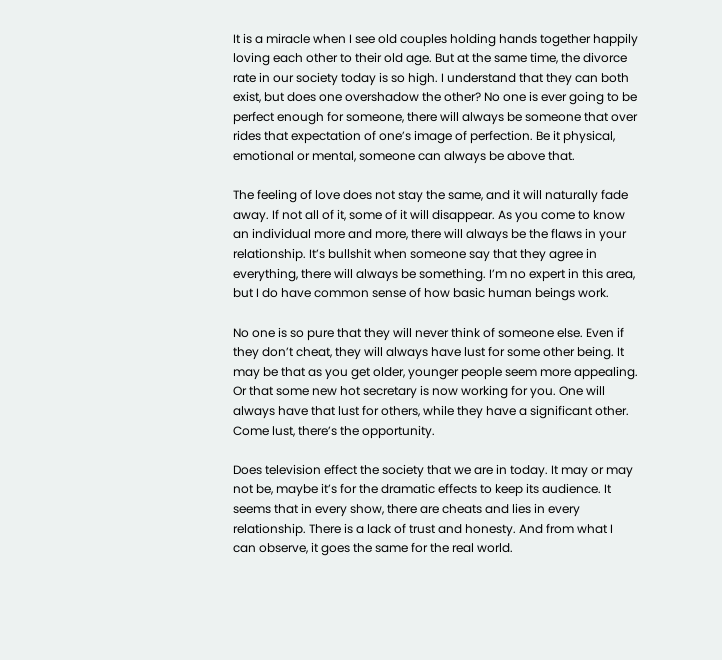It is a miracle when I see old couples holding hands together happily loving each other to their old age. But at the same time, the divorce rate in our society today is so high. I understand that they can both exist, but does one overshadow the other? No one is ever going to be perfect enough for someone, there will always be someone that over rides that expectation of one’s image of perfection. Be it physical, emotional or mental, someone can always be above that.

The feeling of love does not stay the same, and it will naturally fade away. If not all of it, some of it will disappear. As you come to know an individual more and more, there will always be the flaws in your relationship. It’s bullshit when someone say that they agree in everything, there will always be something. I’m no expert in this area, but I do have common sense of how basic human beings work.

No one is so pure that they will never think of someone else. Even if they don’t cheat, they will always have lust for some other being. It may be that as you get older, younger people seem more appealing. Or that some new hot secretary is now working for you. One will always have that lust for others, while they have a significant other. Come lust, there’s the opportunity.

Does television effect the society that we are in today. It may or may not be, maybe it’s for the dramatic effects to keep its audience. It seems that in every show, there are cheats and lies in every relationship. There is a lack of trust and honesty. And from what I can observe, it goes the same for the real world.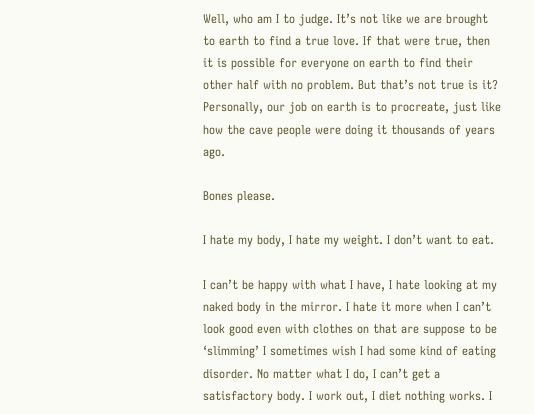Well, who am I to judge. It’s not like we are brought to earth to find a true love. If that were true, then it is possible for everyone on earth to find their other half with no problem. But that’s not true is it? Personally, our job on earth is to procreate, just like how the cave people were doing it thousands of years ago.

Bones please.

I hate my body, I hate my weight. I don’t want to eat.

I can’t be happy with what I have, I hate looking at my naked body in the mirror. I hate it more when I can’t look good even with clothes on that are suppose to be ‘slimming’ I sometimes wish I had some kind of eating disorder. No matter what I do, I can’t get a satisfactory body. I work out, I diet nothing works. I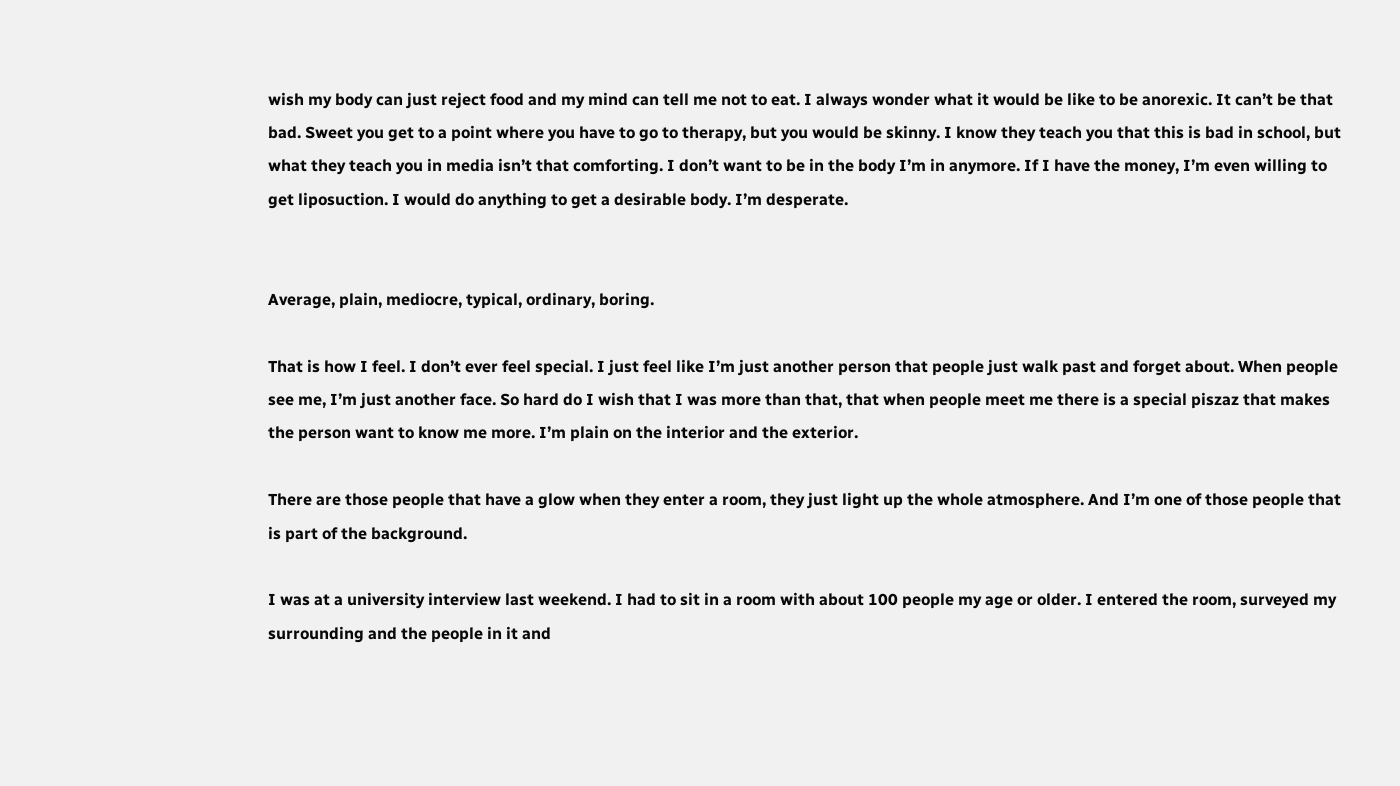wish my body can just reject food and my mind can tell me not to eat. I always wonder what it would be like to be anorexic. It can’t be that bad. Sweet you get to a point where you have to go to therapy, but you would be skinny. I know they teach you that this is bad in school, but what they teach you in media isn’t that comforting. I don’t want to be in the body I’m in anymore. If I have the money, I’m even willing to get liposuction. I would do anything to get a desirable body. I’m desperate.


Average, plain, mediocre, typical, ordinary, boring.

That is how I feel. I don’t ever feel special. I just feel like I’m just another person that people just walk past and forget about. When people see me, I’m just another face. So hard do I wish that I was more than that, that when people meet me there is a special piszaz that makes the person want to know me more. I’m plain on the interior and the exterior.

There are those people that have a glow when they enter a room, they just light up the whole atmosphere. And I’m one of those people that is part of the background.

I was at a university interview last weekend. I had to sit in a room with about 100 people my age or older. I entered the room, surveyed my surrounding and the people in it and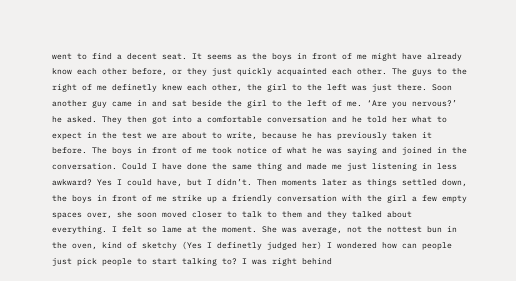went to find a decent seat. It seems as the boys in front of me might have already know each other before, or they just quickly acquainted each other. The guys to the right of me definetly knew each other, the girl to the left was just there. Soon another guy came in and sat beside the girl to the left of me. ‘Are you nervous?’ he asked. They then got into a comfortable conversation and he told her what to expect in the test we are about to write, because he has previously taken it before. The boys in front of me took notice of what he was saying and joined in the conversation. Could I have done the same thing and made me just listening in less awkward? Yes I could have, but I didn’t. Then moments later as things settled down, the boys in front of me strike up a friendly conversation with the girl a few empty spaces over, she soon moved closer to talk to them and they talked about everything. I felt so lame at the moment. She was average, not the nottest bun in the oven, kind of sketchy (Yes I definetly judged her) I wondered how can people just pick people to start talking to? I was right behind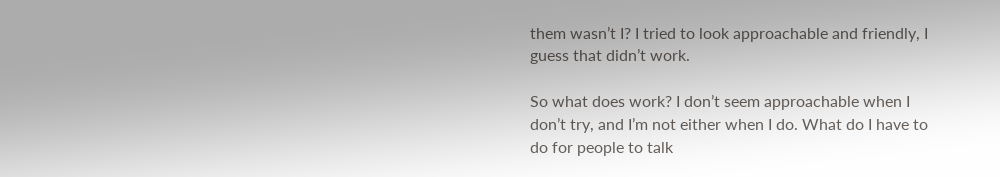them wasn’t I? I tried to look approachable and friendly, I guess that didn’t work.

So what does work? I don’t seem approachable when I don’t try, and I’m not either when I do. What do I have to do for people to talk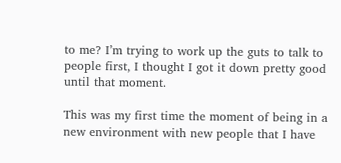to me? I’m trying to work up the guts to talk to people first, I thought I got it down pretty good until that moment.

This was my first time the moment of being in a new environment with new people that I have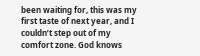been waiting for, this was my first taste of next year, and I couldn’t step out of my comfort zone. God knows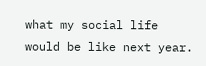what my social life would be like next year.